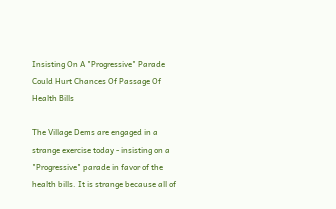Insisting On A "Progressive" Parade Could Hurt Chances Of Passage Of Health Bills

The Village Dems are engaged in a strange exercise today - insisting on a "Progressive" parade in favor of the health bills. It is strange because all of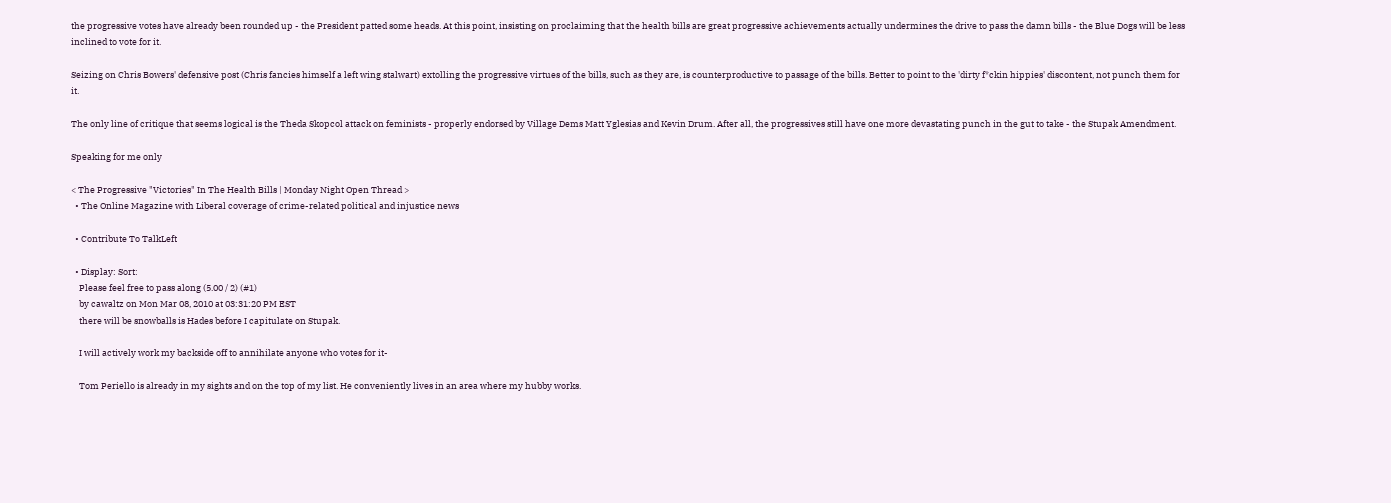the progressive votes have already been rounded up - the President patted some heads. At this point, insisting on proclaiming that the health bills are great progressive achievements actually undermines the drive to pass the damn bills - the Blue Dogs will be less inclined to vote for it.

Seizing on Chris Bowers' defensive post (Chris fancies himself a left wing stalwart) extolling the progressive virtues of the bills, such as they are, is counterproductive to passage of the bills. Better to point to the 'dirty f*ckin hippies' discontent, not punch them for it.

The only line of critique that seems logical is the Theda Skopcol attack on feminists - properly endorsed by Village Dems Matt Yglesias and Kevin Drum. After all, the progressives still have one more devastating punch in the gut to take - the Stupak Amendment.

Speaking for me only

< The Progressive "Victories" In The Health Bills | Monday Night Open Thread >
  • The Online Magazine with Liberal coverage of crime-related political and injustice news

  • Contribute To TalkLeft

  • Display: Sort:
    Please feel free to pass along (5.00 / 2) (#1)
    by cawaltz on Mon Mar 08, 2010 at 03:31:20 PM EST
    there will be snowballs is Hades before I capitulate on Stupak.

    I will actively work my backside off to annihilate anyone who votes for it-

    Tom Periello is already in my sights and on the top of my list. He conveniently lives in an area where my hubby works.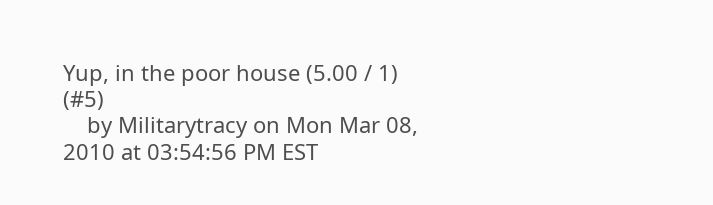Yup, in the poor house (5.00 / 1) (#5)
    by Militarytracy on Mon Mar 08, 2010 at 03:54:56 PM EST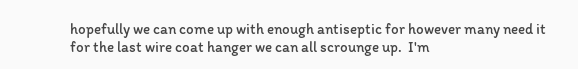hopefully we can come up with enough antiseptic for however many need it for the last wire coat hanger we can all scrounge up.  I'm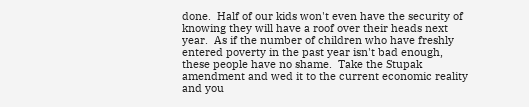done.  Half of our kids won't even have the security of knowing they will have a roof over their heads next year.  As if the number of children who have freshly entered poverty in the past year isn't bad enough, these people have no shame.  Take the Stupak amendment and wed it to the current economic reality and you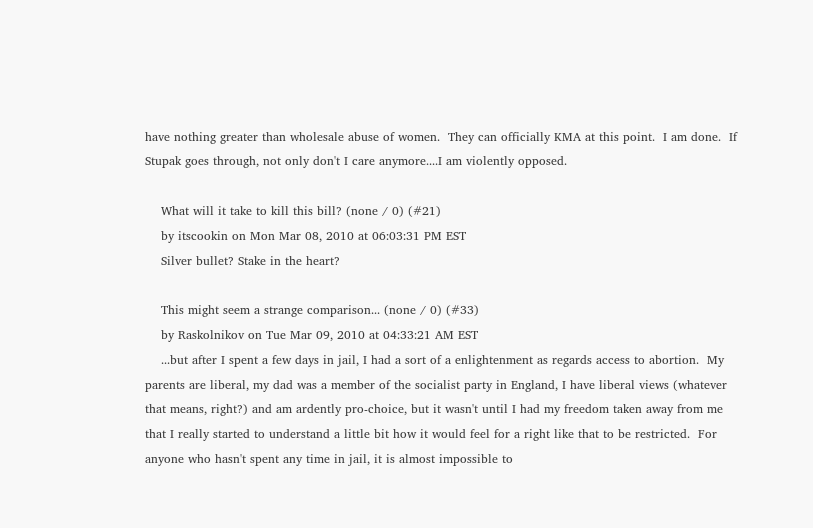have nothing greater than wholesale abuse of women.  They can officially KMA at this point.  I am done.  If Stupak goes through, not only don't I care anymore....I am violently opposed.

    What will it take to kill this bill? (none / 0) (#21)
    by itscookin on Mon Mar 08, 2010 at 06:03:31 PM EST
    Silver bullet? Stake in the heart?

    This might seem a strange comparison... (none / 0) (#33)
    by Raskolnikov on Tue Mar 09, 2010 at 04:33:21 AM EST
    ...but after I spent a few days in jail, I had a sort of a enlightenment as regards access to abortion.  My parents are liberal, my dad was a member of the socialist party in England, I have liberal views (whatever that means, right?) and am ardently pro-choice, but it wasn't until I had my freedom taken away from me that I really started to understand a little bit how it would feel for a right like that to be restricted.  For anyone who hasn't spent any time in jail, it is almost impossible to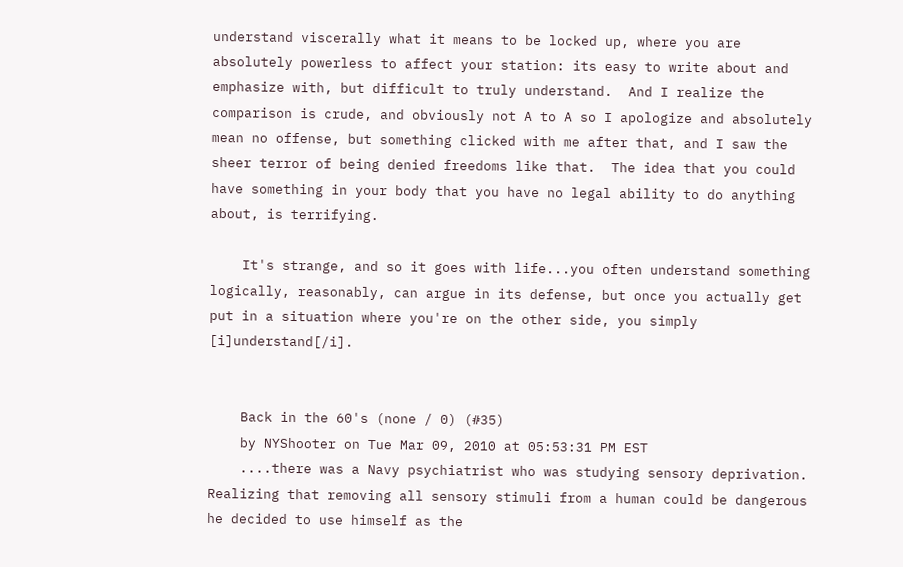understand viscerally what it means to be locked up, where you are absolutely powerless to affect your station: its easy to write about and emphasize with, but difficult to truly understand.  And I realize the comparison is crude, and obviously not A to A so I apologize and absolutely mean no offense, but something clicked with me after that, and I saw the sheer terror of being denied freedoms like that.  The idea that you could have something in your body that you have no legal ability to do anything about, is terrifying.

    It's strange, and so it goes with life...you often understand something logically, reasonably, can argue in its defense, but once you actually get put in a situation where you're on the other side, you simply [i]understand[/i].


    Back in the 60's (none / 0) (#35)
    by NYShooter on Tue Mar 09, 2010 at 05:53:31 PM EST
    ....there was a Navy psychiatrist who was studying sensory deprivation. Realizing that removing all sensory stimuli from a human could be dangerous he decided to use himself as the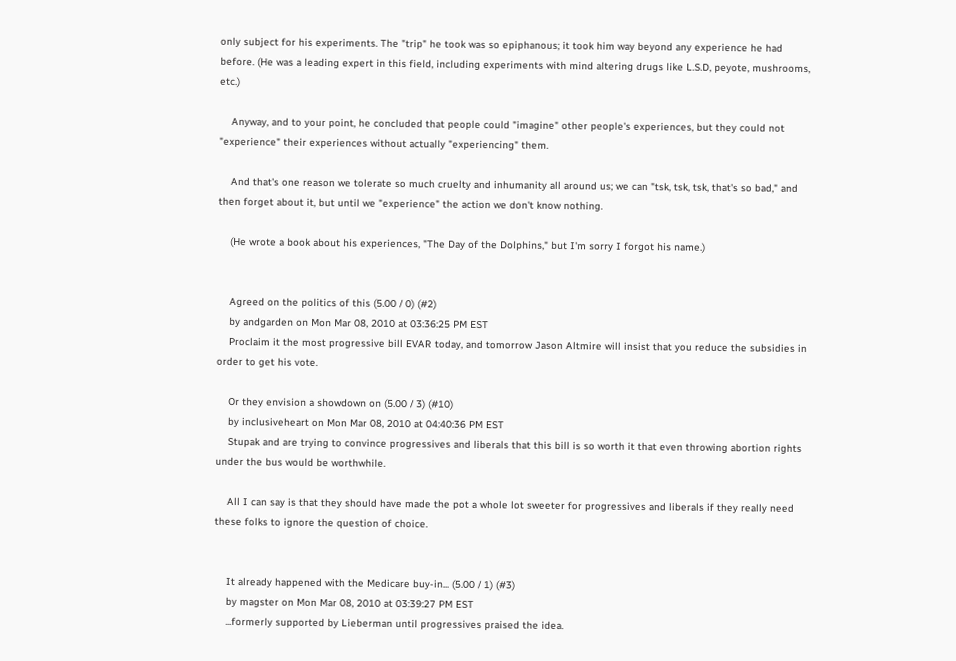only subject for his experiments. The "trip" he took was so epiphanous; it took him way beyond any experience he had before. (He was a leading expert in this field, including experiments with mind altering drugs like L.S.D, peyote, mushrooms, etc.)

    Anyway, and to your point, he concluded that people could "imagine" other people's experiences, but they could not "experience" their experiences without actually "experiencing" them.

    And that's one reason we tolerate so much cruelty and inhumanity all around us; we can "tsk, tsk, tsk, that's so bad," and then forget about it, but until we "experience" the action we don't know nothing.

    (He wrote a book about his experiences, "The Day of the Dolphins," but I'm sorry I forgot his name.)


    Agreed on the politics of this (5.00 / 0) (#2)
    by andgarden on Mon Mar 08, 2010 at 03:36:25 PM EST
    Proclaim it the most progressive bill EVAR today, and tomorrow Jason Altmire will insist that you reduce the subsidies in order to get his vote.

    Or they envision a showdown on (5.00 / 3) (#10)
    by inclusiveheart on Mon Mar 08, 2010 at 04:40:36 PM EST
    Stupak and are trying to convince progressives and liberals that this bill is so worth it that even throwing abortion rights under the bus would be worthwhile.

    All I can say is that they should have made the pot a whole lot sweeter for progressives and liberals if they really need these folks to ignore the question of choice.


    It already happened with the Medicare buy-in... (5.00 / 1) (#3)
    by magster on Mon Mar 08, 2010 at 03:39:27 PM EST
    ...formerly supported by Lieberman until progressives praised the idea.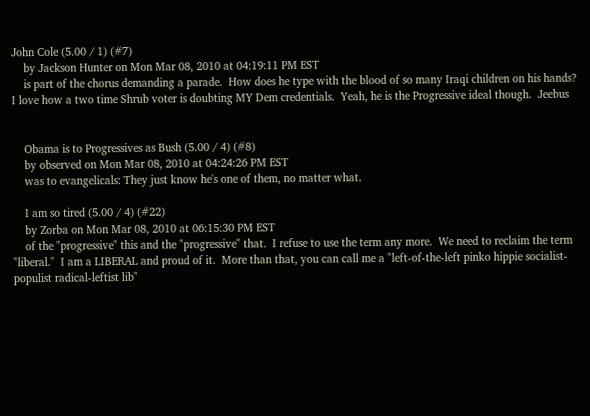John Cole (5.00 / 1) (#7)
    by Jackson Hunter on Mon Mar 08, 2010 at 04:19:11 PM EST
    is part of the chorus demanding a parade.  How does he type with the blood of so many Iraqi children on his hands?  I love how a two time Shrub voter is doubting MY Dem credentials.  Yeah, he is the Progressive ideal though.  Jeebus


    Obama is to Progressives as Bush (5.00 / 4) (#8)
    by observed on Mon Mar 08, 2010 at 04:24:26 PM EST
    was to evangelicals: They just know he's one of them, no matter what.

    I am so tired (5.00 / 4) (#22)
    by Zorba on Mon Mar 08, 2010 at 06:15:30 PM EST
    of the "progressive" this and the "progressive" that.  I refuse to use the term any more.  We need to reclaim the term "liberal."  I am a LIBERAL and proud of it.  More than that, you can call me a "left-of-the-left pinko hippie socialist-populist radical-leftist lib"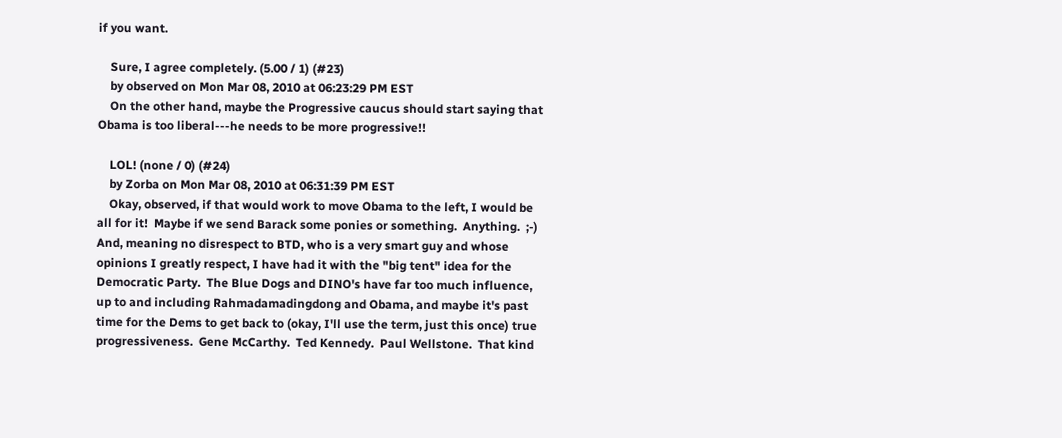if you want.

    Sure, I agree completely. (5.00 / 1) (#23)
    by observed on Mon Mar 08, 2010 at 06:23:29 PM EST
    On the other hand, maybe the Progressive caucus should start saying that Obama is too liberal---he needs to be more progressive!!

    LOL! (none / 0) (#24)
    by Zorba on Mon Mar 08, 2010 at 06:31:39 PM EST
    Okay, observed, if that would work to move Obama to the left, I would be all for it!  Maybe if we send Barack some ponies or something.  Anything.  ;-)  And, meaning no disrespect to BTD, who is a very smart guy and whose opinions I greatly respect, I have had it with the "big tent" idea for the Democratic Party.  The Blue Dogs and DINO's have far too much influence, up to and including Rahmadamadingdong and Obama, and maybe it's past time for the Dems to get back to (okay, I'll use the term, just this once) true progressiveness.  Gene McCarthy.  Ted Kennedy.  Paul Wellstone.  That kind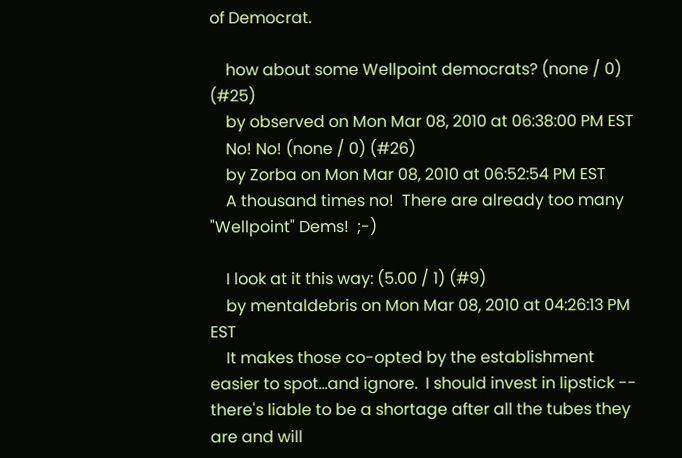of Democrat.

    how about some Wellpoint democrats? (none / 0) (#25)
    by observed on Mon Mar 08, 2010 at 06:38:00 PM EST
    No! No! (none / 0) (#26)
    by Zorba on Mon Mar 08, 2010 at 06:52:54 PM EST
    A thousand times no!  There are already too many "Wellpoint" Dems!  ;-)

    I look at it this way: (5.00 / 1) (#9)
    by mentaldebris on Mon Mar 08, 2010 at 04:26:13 PM EST
    It makes those co-opted by the establishment easier to spot...and ignore.  I should invest in lipstick -- there's liable to be a shortage after all the tubes they are and will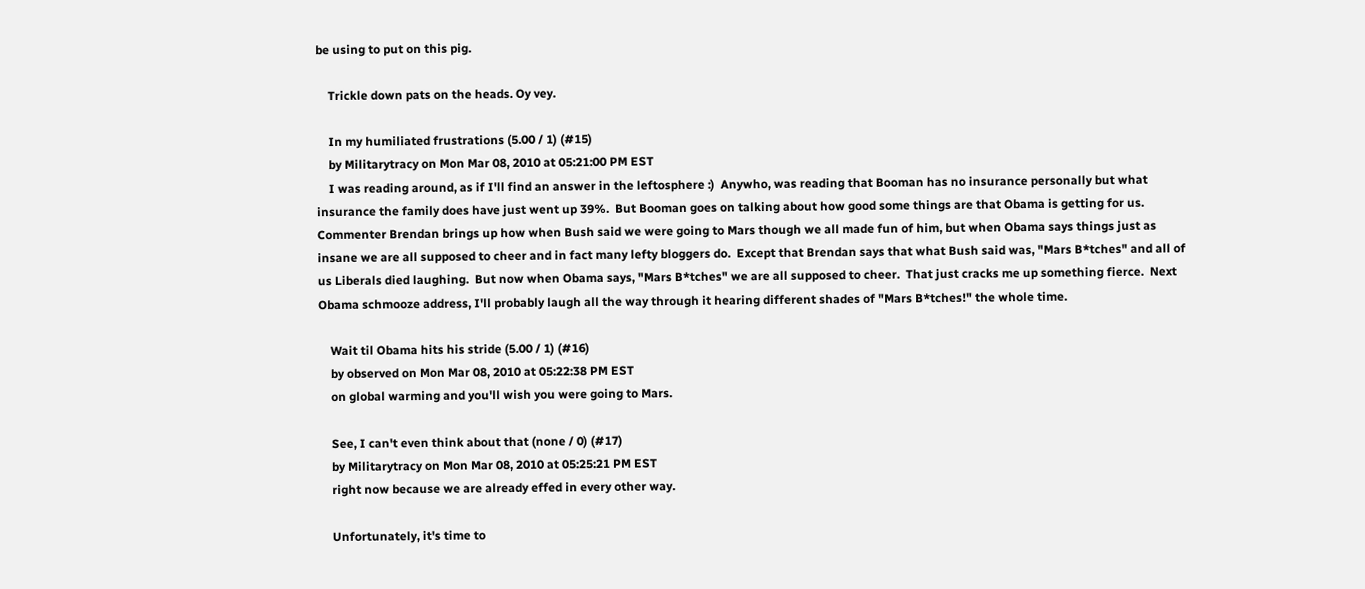be using to put on this pig.

    Trickle down pats on the heads. Oy vey.

    In my humiliated frustrations (5.00 / 1) (#15)
    by Militarytracy on Mon Mar 08, 2010 at 05:21:00 PM EST
    I was reading around, as if I'll find an answer in the leftosphere :)  Anywho, was reading that Booman has no insurance personally but what insurance the family does have just went up 39%.  But Booman goes on talking about how good some things are that Obama is getting for us.  Commenter Brendan brings up how when Bush said we were going to Mars though we all made fun of him, but when Obama says things just as insane we are all supposed to cheer and in fact many lefty bloggers do.  Except that Brendan says that what Bush said was, "Mars B*tches" and all of us Liberals died laughing.  But now when Obama says, "Mars B*tches" we are all supposed to cheer.  That just cracks me up something fierce.  Next Obama schmooze address, I'll probably laugh all the way through it hearing different shades of "Mars B*tches!" the whole time.

    Wait til Obama hits his stride (5.00 / 1) (#16)
    by observed on Mon Mar 08, 2010 at 05:22:38 PM EST
    on global warming and you'll wish you were going to Mars.

    See, I can't even think about that (none / 0) (#17)
    by Militarytracy on Mon Mar 08, 2010 at 05:25:21 PM EST
    right now because we are already effed in every other way.

    Unfortunately, it's time to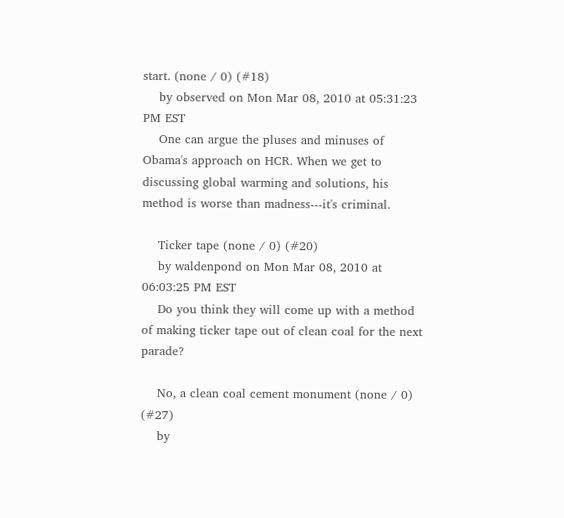start. (none / 0) (#18)
    by observed on Mon Mar 08, 2010 at 05:31:23 PM EST
    One can argue the pluses and minuses of Obama's approach on HCR. When we get to discussing global warming and solutions, his method is worse than madness---it's criminal.

    Ticker tape (none / 0) (#20)
    by waldenpond on Mon Mar 08, 2010 at 06:03:25 PM EST
    Do you think they will come up with a method of making ticker tape out of clean coal for the next parade?

    No, a clean coal cement monument (none / 0) (#27)
    by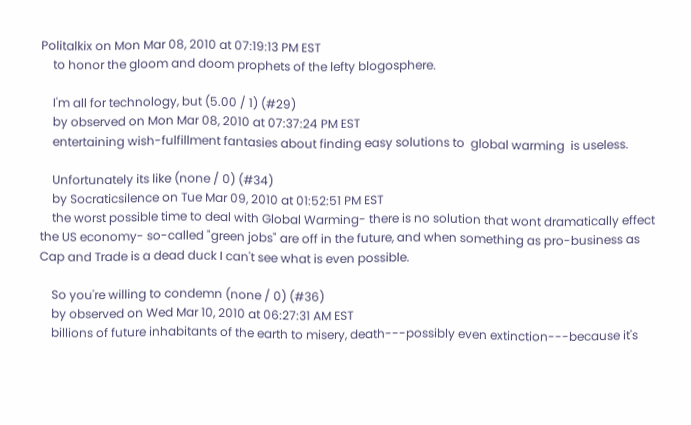Politalkix on Mon Mar 08, 2010 at 07:19:13 PM EST
    to honor the gloom and doom prophets of the lefty blogosphere.

    I'm all for technology, but (5.00 / 1) (#29)
    by observed on Mon Mar 08, 2010 at 07:37:24 PM EST
    entertaining wish-fulfillment fantasies about finding easy solutions to  global warming  is useless.

    Unfortunately its like (none / 0) (#34)
    by Socraticsilence on Tue Mar 09, 2010 at 01:52:51 PM EST
    the worst possible time to deal with Global Warming- there is no solution that wont dramatically effect the US economy- so-called "green jobs" are off in the future, and when something as pro-business as Cap and Trade is a dead duck I can't see what is even possible.

    So you're willing to condemn (none / 0) (#36)
    by observed on Wed Mar 10, 2010 at 06:27:31 AM EST
    billions of future inhabitants of the earth to misery, death---possibly even extinction---because it's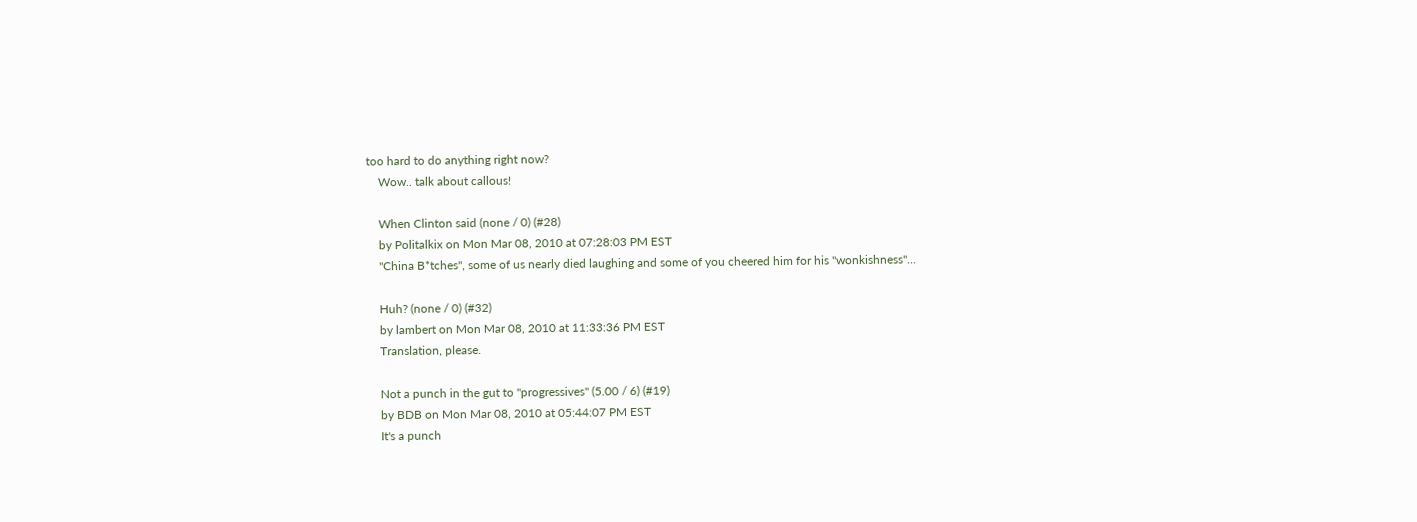too hard to do anything right now?
    Wow.. talk about callous!

    When Clinton said (none / 0) (#28)
    by Politalkix on Mon Mar 08, 2010 at 07:28:03 PM EST
    "China B*tches", some of us nearly died laughing and some of you cheered him for his "wonkishness"...

    Huh? (none / 0) (#32)
    by lambert on Mon Mar 08, 2010 at 11:33:36 PM EST
    Translation, please.

    Not a punch in the gut to "progressives" (5.00 / 6) (#19)
    by BDB on Mon Mar 08, 2010 at 05:44:07 PM EST
    It's a punch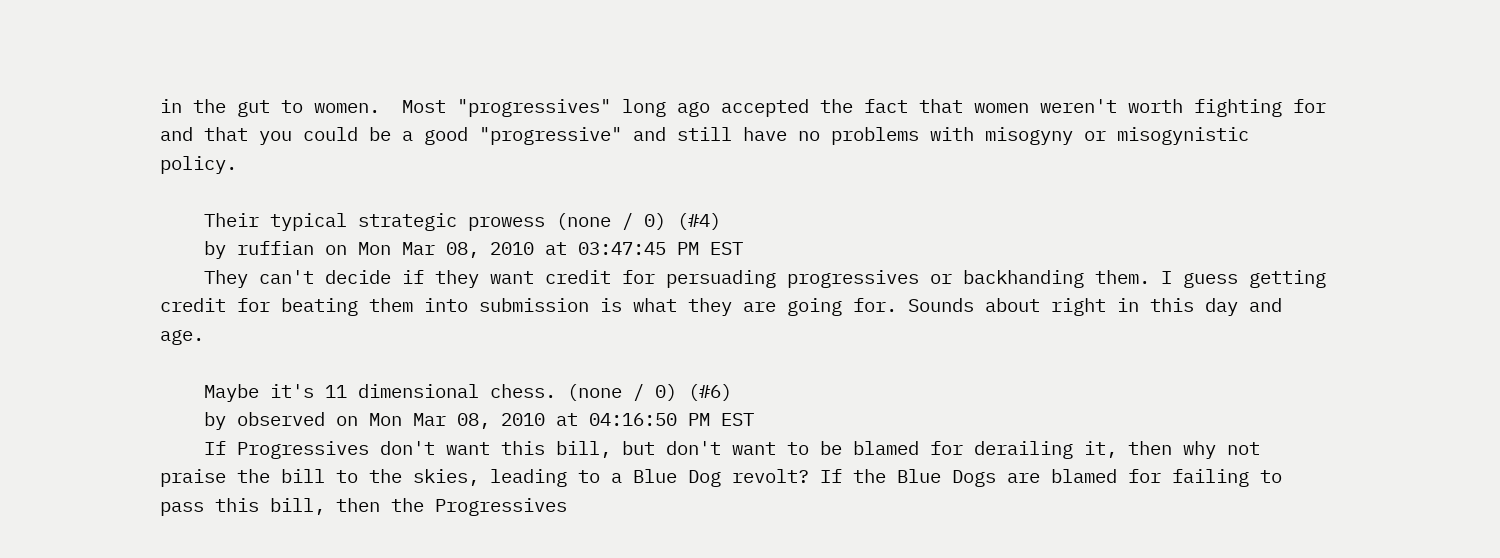in the gut to women.  Most "progressives" long ago accepted the fact that women weren't worth fighting for and that you could be a good "progressive" and still have no problems with misogyny or misogynistic policy.

    Their typical strategic prowess (none / 0) (#4)
    by ruffian on Mon Mar 08, 2010 at 03:47:45 PM EST
    They can't decide if they want credit for persuading progressives or backhanding them. I guess getting credit for beating them into submission is what they are going for. Sounds about right in this day and age.

    Maybe it's 11 dimensional chess. (none / 0) (#6)
    by observed on Mon Mar 08, 2010 at 04:16:50 PM EST
    If Progressives don't want this bill, but don't want to be blamed for derailing it, then why not praise the bill to the skies, leading to a Blue Dog revolt? If the Blue Dogs are blamed for failing to pass this bill, then the Progressives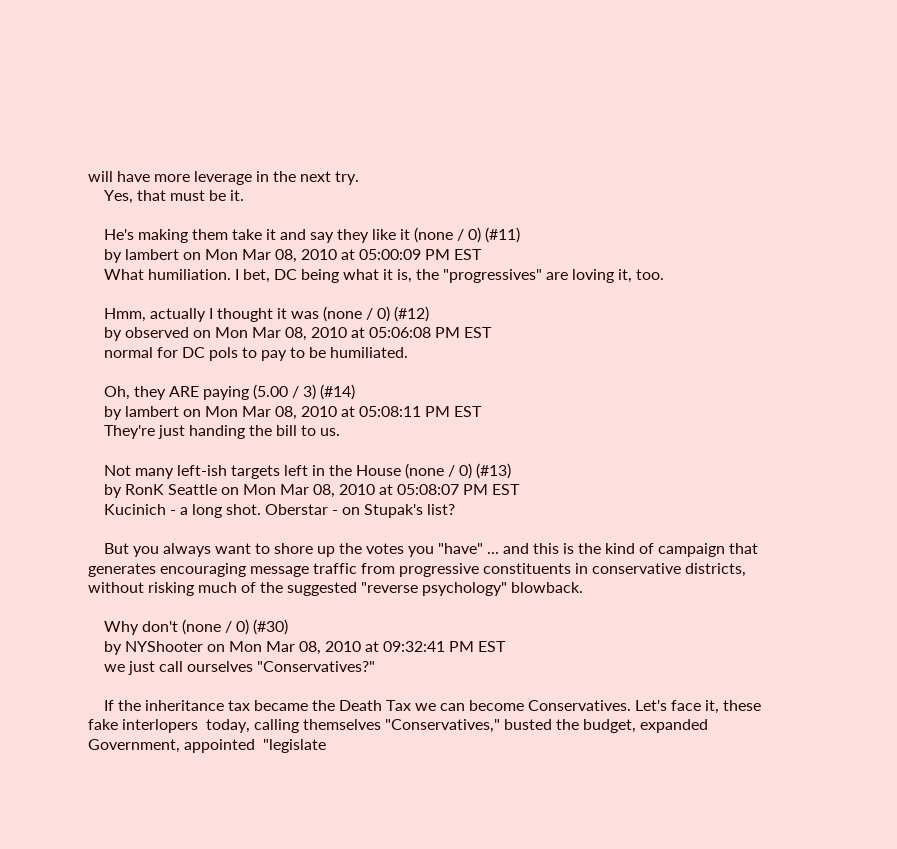will have more leverage in the next try.
    Yes, that must be it.

    He's making them take it and say they like it (none / 0) (#11)
    by lambert on Mon Mar 08, 2010 at 05:00:09 PM EST
    What humiliation. I bet, DC being what it is, the "progressives" are loving it, too.

    Hmm, actually I thought it was (none / 0) (#12)
    by observed on Mon Mar 08, 2010 at 05:06:08 PM EST
    normal for DC pols to pay to be humiliated.

    Oh, they ARE paying (5.00 / 3) (#14)
    by lambert on Mon Mar 08, 2010 at 05:08:11 PM EST
    They're just handing the bill to us.

    Not many left-ish targets left in the House (none / 0) (#13)
    by RonK Seattle on Mon Mar 08, 2010 at 05:08:07 PM EST
    Kucinich - a long shot. Oberstar - on Stupak's list?

    But you always want to shore up the votes you "have" ... and this is the kind of campaign that generates encouraging message traffic from progressive constituents in conservative districts, without risking much of the suggested "reverse psychology" blowback.

    Why don't (none / 0) (#30)
    by NYShooter on Mon Mar 08, 2010 at 09:32:41 PM EST
    we just call ourselves "Conservatives?"

    If the inheritance tax became the Death Tax we can become Conservatives. Let's face it, these fake interlopers  today, calling themselves "Conservatives," busted the budget, expanded Government, appointed  "legislate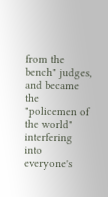from the bench" judges, and became the "policemen of the world" interfering into everyone's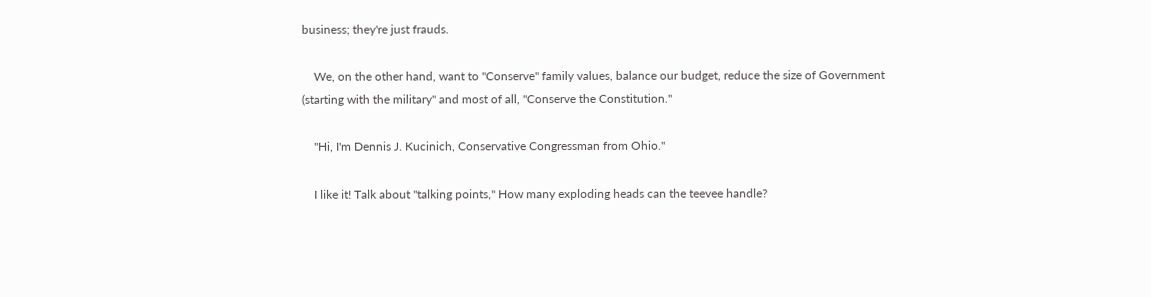business; they're just frauds.

    We, on the other hand, want to "Conserve" family values, balance our budget, reduce the size of Government (starting with the military" and most of all, "Conserve the Constitution."

    "Hi, I'm Dennis J. Kucinich, Conservative Congressman from Ohio."

    I like it! Talk about "talking points," How many exploding heads can the teevee handle?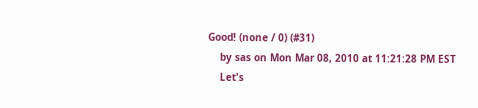Good! (none / 0) (#31)
    by sas on Mon Mar 08, 2010 at 11:21:28 PM EST
    Let's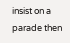insist on a parade then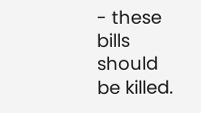- these bills should be killed.